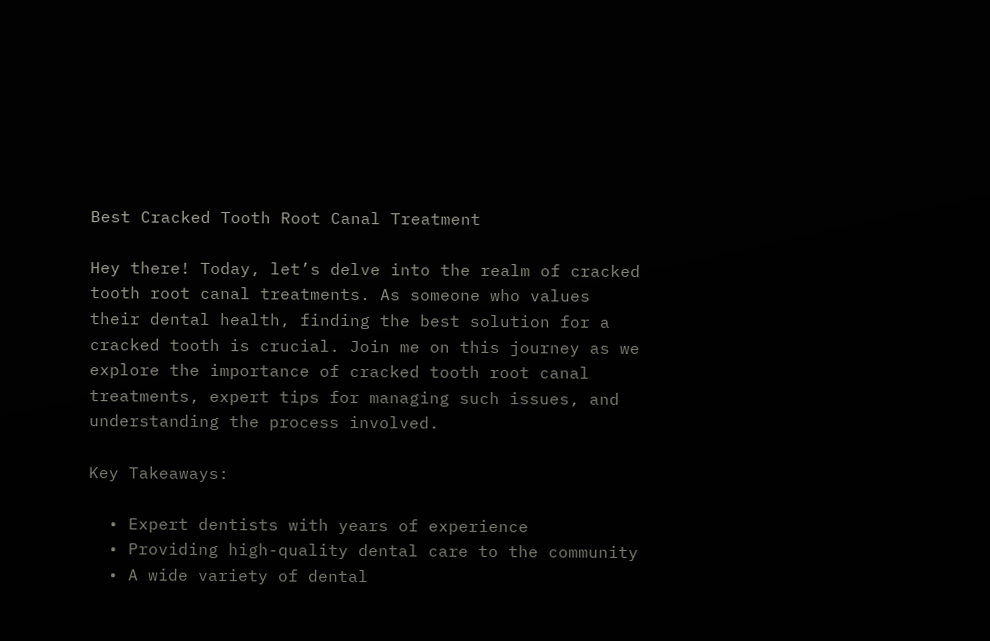Best Cracked Tooth Root Canal Treatment

Hey there! Today, let’s delve into the realm of cracked tooth root canal treatments. As someone who values their dental health, finding the best solution for a cracked tooth is crucial. Join me on this journey as we explore the importance of cracked tooth root canal treatments, expert tips for managing such issues, and understanding the process involved.

Key Takeaways:

  • Expert dentists with years of experience
  • Providing high-quality dental care to the community
  • A wide variety of dental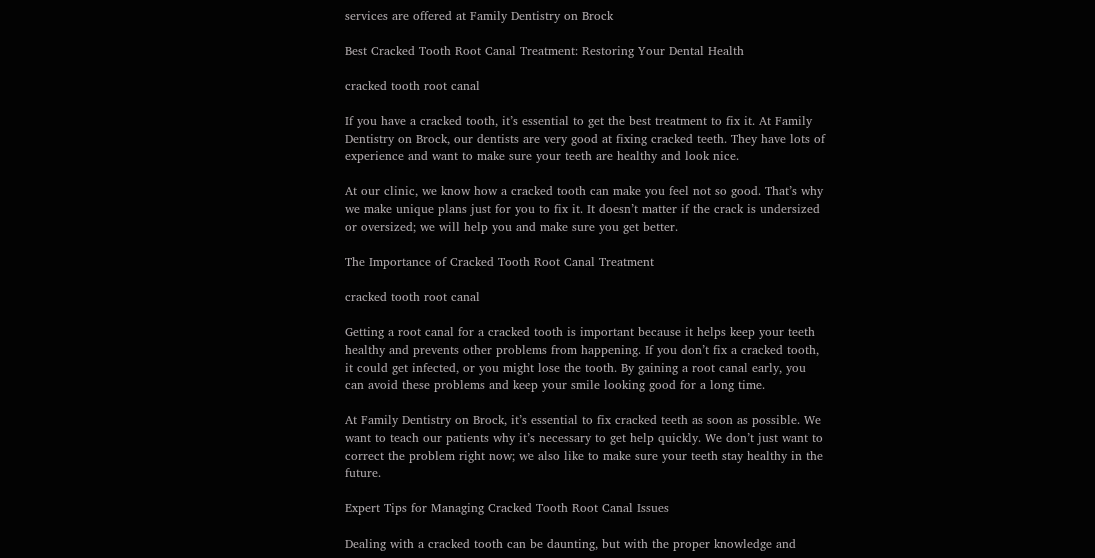services are offered at Family Dentistry on Brock

Best Cracked Tooth Root Canal Treatment: Restoring Your Dental Health

cracked tooth root canal

If you have a cracked tooth, it’s essential to get the best treatment to fix it. At Family Dentistry on Brock, our dentists are very good at fixing cracked teeth. They have lots of experience and want to make sure your teeth are healthy and look nice.

At our clinic, we know how a cracked tooth can make you feel not so good. That’s why we make unique plans just for you to fix it. It doesn’t matter if the crack is undersized or oversized; we will help you and make sure you get better.

The Importance of Cracked Tooth Root Canal Treatment

cracked tooth root canal

Getting a root canal for a cracked tooth is important because it helps keep your teeth healthy and prevents other problems from happening. If you don’t fix a cracked tooth, it could get infected, or you might lose the tooth. By gaining a root canal early, you can avoid these problems and keep your smile looking good for a long time.

At Family Dentistry on Brock, it’s essential to fix cracked teeth as soon as possible. We want to teach our patients why it’s necessary to get help quickly. We don’t just want to correct the problem right now; we also like to make sure your teeth stay healthy in the future.

Expert Tips for Managing Cracked Tooth Root Canal Issues

Dealing with a cracked tooth can be daunting, but with the proper knowledge and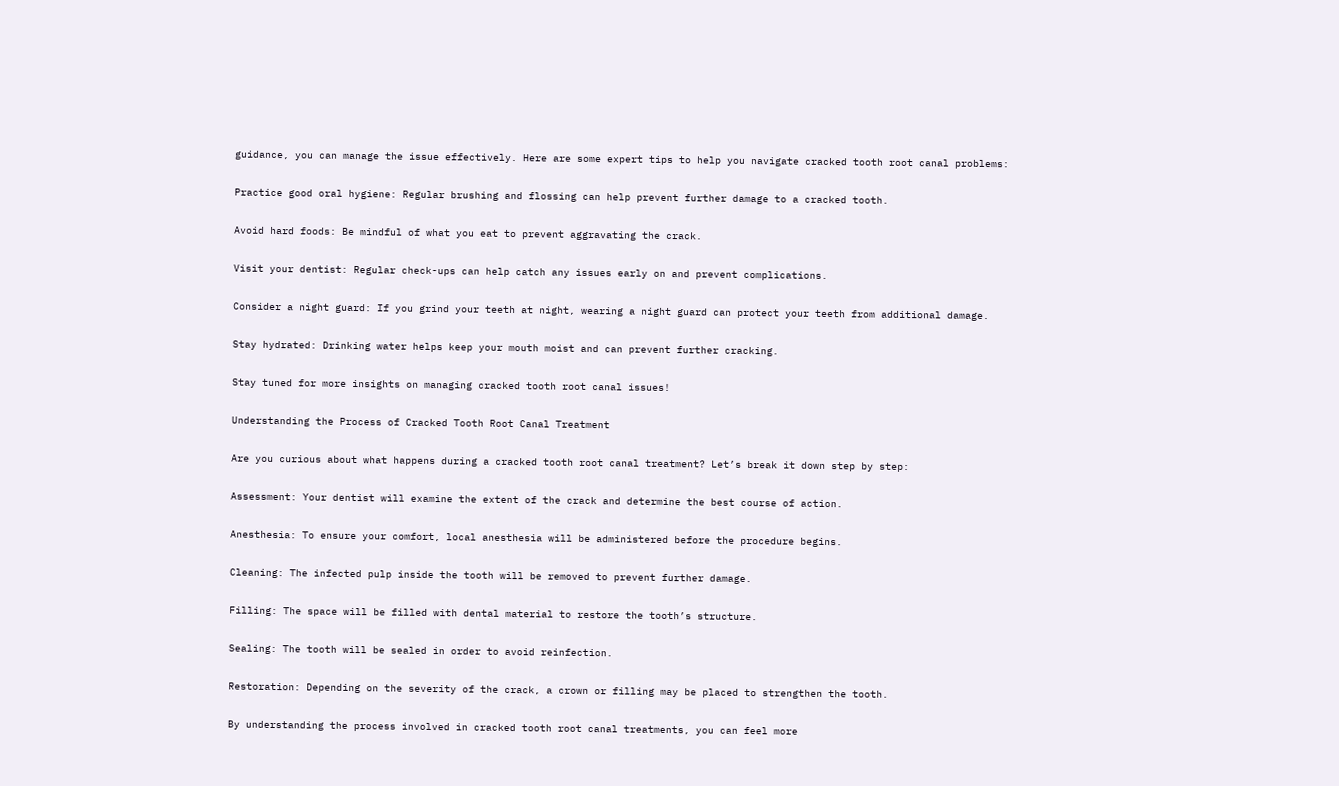guidance, you can manage the issue effectively. Here are some expert tips to help you navigate cracked tooth root canal problems:

Practice good oral hygiene: Regular brushing and flossing can help prevent further damage to a cracked tooth.

Avoid hard foods: Be mindful of what you eat to prevent aggravating the crack.

Visit your dentist: Regular check-ups can help catch any issues early on and prevent complications.

Consider a night guard: If you grind your teeth at night, wearing a night guard can protect your teeth from additional damage.

Stay hydrated: Drinking water helps keep your mouth moist and can prevent further cracking.

Stay tuned for more insights on managing cracked tooth root canal issues!

Understanding the Process of Cracked Tooth Root Canal Treatment

Are you curious about what happens during a cracked tooth root canal treatment? Let’s break it down step by step:

Assessment: Your dentist will examine the extent of the crack and determine the best course of action.

Anesthesia: To ensure your comfort, local anesthesia will be administered before the procedure begins.

Cleaning: The infected pulp inside the tooth will be removed to prevent further damage.

Filling: The space will be filled with dental material to restore the tooth’s structure.

Sealing: The tooth will be sealed in order to avoid reinfection.

Restoration: Depending on the severity of the crack, a crown or filling may be placed to strengthen the tooth.

By understanding the process involved in cracked tooth root canal treatments, you can feel more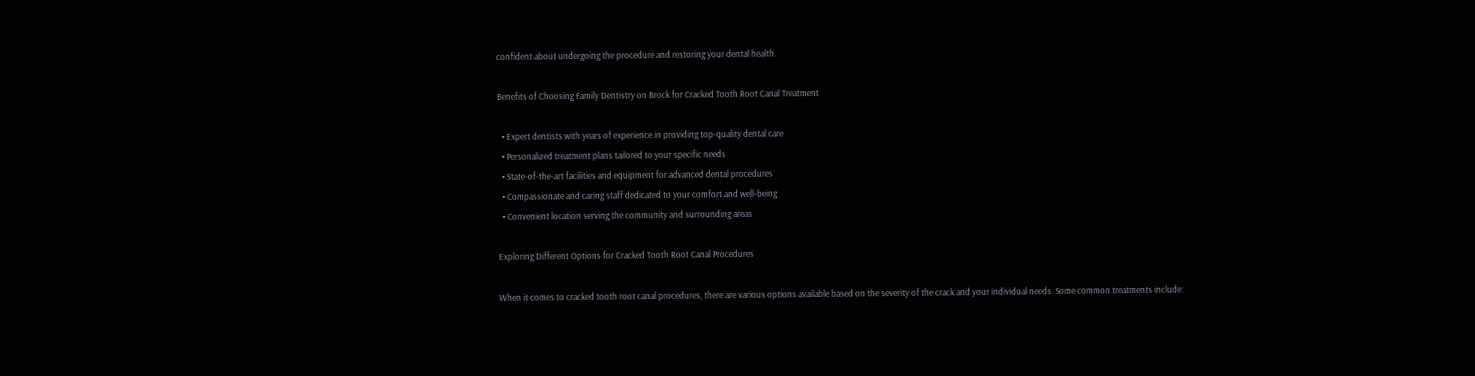confident about undergoing the procedure and restoring your dental health.

Benefits of Choosing Family Dentistry on Brock for Cracked Tooth Root Canal Treatment

  • Expert dentists with years of experience in providing top-quality dental care
  • Personalized treatment plans tailored to your specific needs
  • State-of-the-art facilities and equipment for advanced dental procedures
  • Compassionate and caring staff dedicated to your comfort and well-being
  • Convenient location serving the community and surrounding areas

Exploring Different Options for Cracked Tooth Root Canal Procedures

When it comes to cracked tooth root canal procedures, there are various options available based on the severity of the crack and your individual needs. Some common treatments include: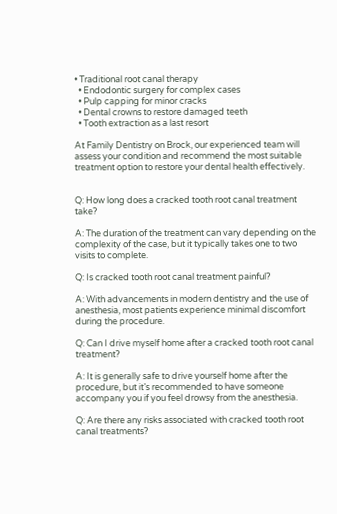• Traditional root canal therapy
  • Endodontic surgery for complex cases
  • Pulp capping for minor cracks
  • Dental crowns to restore damaged teeth
  • Tooth extraction as a last resort

At Family Dentistry on Brock, our experienced team will assess your condition and recommend the most suitable treatment option to restore your dental health effectively.


Q: How long does a cracked tooth root canal treatment take?

A: The duration of the treatment can vary depending on the complexity of the case, but it typically takes one to two visits to complete.

Q: Is cracked tooth root canal treatment painful?

A: With advancements in modern dentistry and the use of anesthesia, most patients experience minimal discomfort during the procedure.

Q: Can I drive myself home after a cracked tooth root canal treatment?

A: It is generally safe to drive yourself home after the procedure, but it’s recommended to have someone accompany you if you feel drowsy from the anesthesia.

Q: Are there any risks associated with cracked tooth root canal treatments?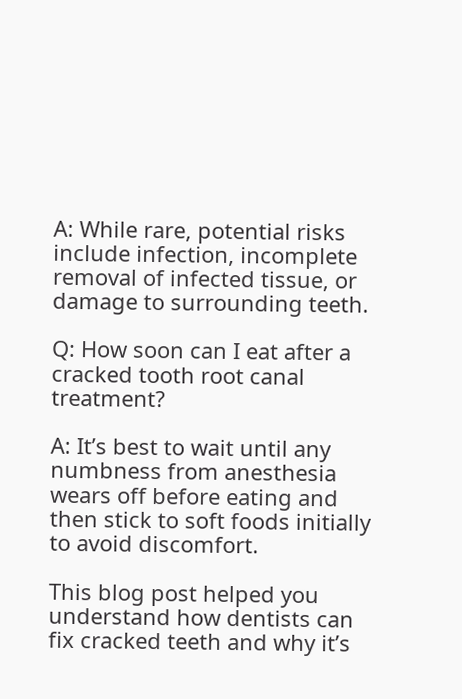A: While rare, potential risks include infection, incomplete removal of infected tissue, or damage to surrounding teeth.

Q: How soon can I eat after a cracked tooth root canal treatment?

A: It’s best to wait until any numbness from anesthesia wears off before eating and then stick to soft foods initially to avoid discomfort.

This blog post helped you understand how dentists can fix cracked teeth and why it’s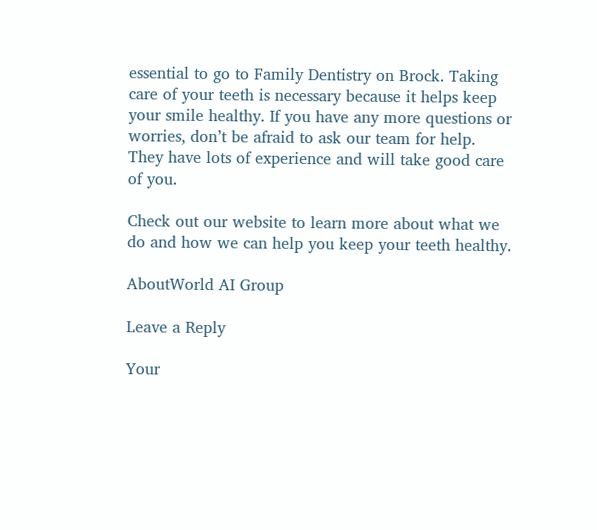essential to go to Family Dentistry on Brock. Taking care of your teeth is necessary because it helps keep your smile healthy. If you have any more questions or worries, don’t be afraid to ask our team for help. They have lots of experience and will take good care of you.

Check out our website to learn more about what we do and how we can help you keep your teeth healthy.

AboutWorld AI Group

Leave a Reply

Your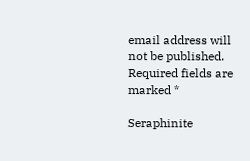email address will not be published. Required fields are marked *

Seraphinite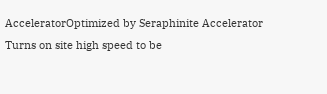AcceleratorOptimized by Seraphinite Accelerator
Turns on site high speed to be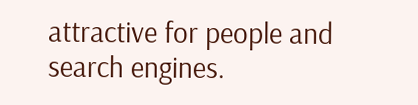attractive for people and search engines.